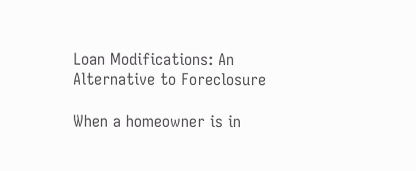Loan Modifications: An Alternative to Foreclosure

When a homeowner is in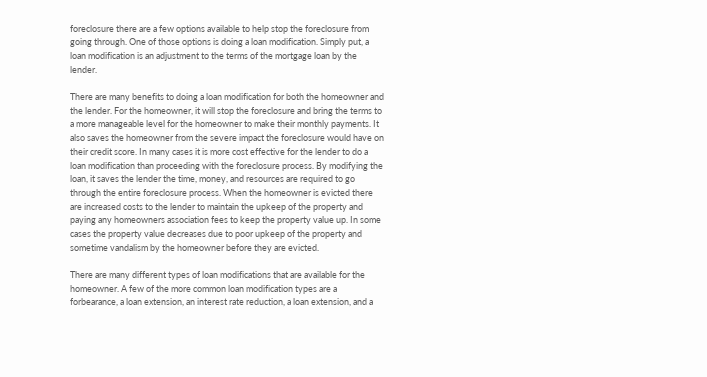foreclosure there are a few options available to help stop the foreclosure from going through. One of those options is doing a loan modification. Simply put, a loan modification is an adjustment to the terms of the mortgage loan by the lender.

There are many benefits to doing a loan modification for both the homeowner and the lender. For the homeowner, it will stop the foreclosure and bring the terms to a more manageable level for the homeowner to make their monthly payments. It also saves the homeowner from the severe impact the foreclosure would have on their credit score. In many cases it is more cost effective for the lender to do a loan modification than proceeding with the foreclosure process. By modifying the loan, it saves the lender the time, money, and resources are required to go through the entire foreclosure process. When the homeowner is evicted there are increased costs to the lender to maintain the upkeep of the property and paying any homeowners association fees to keep the property value up. In some cases the property value decreases due to poor upkeep of the property and sometime vandalism by the homeowner before they are evicted.

There are many different types of loan modifications that are available for the homeowner. A few of the more common loan modification types are a forbearance, a loan extension, an interest rate reduction, a loan extension, and a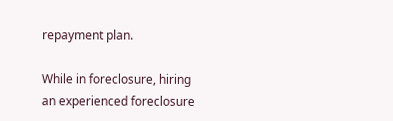repayment plan.

While in foreclosure, hiring an experienced foreclosure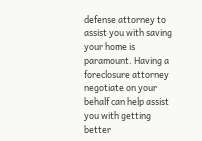defense attorney to assist you with saving your home is paramount. Having a foreclosure attorney negotiate on your behalf can help assist you with getting better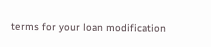terms for your loan modification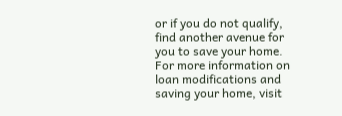or if you do not qualify, find another avenue for you to save your home. For more information on loan modifications and saving your home, visit